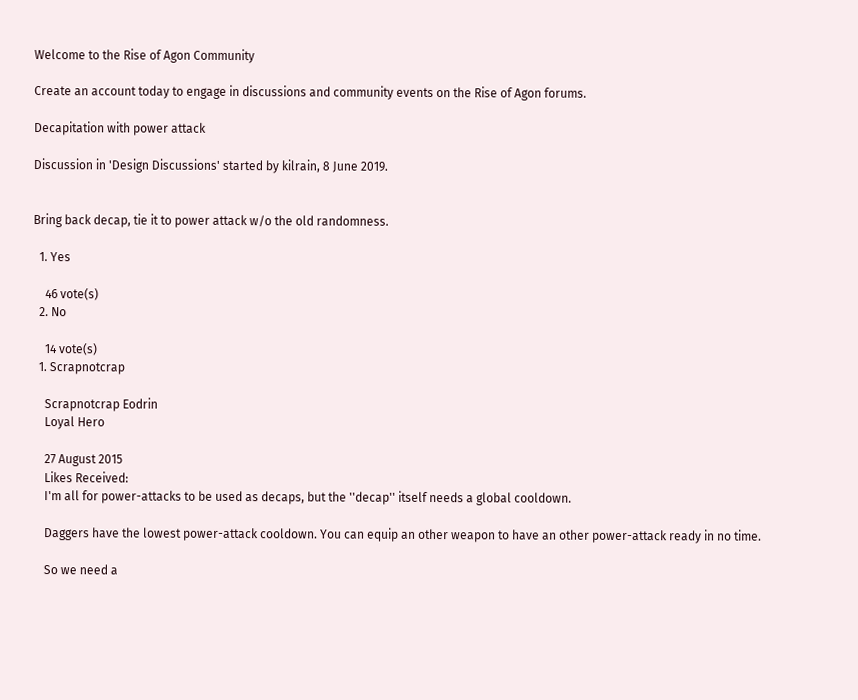Welcome to the Rise of Agon Community

Create an account today to engage in discussions and community events on the Rise of Agon forums.

Decapitation with power attack

Discussion in 'Design Discussions' started by kilrain, 8 June 2019.


Bring back decap, tie it to power attack w/o the old randomness.

  1. Yes

    46 vote(s)
  2. No

    14 vote(s)
  1. Scrapnotcrap

    Scrapnotcrap Eodrin
    Loyal Hero

    27 August 2015
    Likes Received:
    I'm all for power-attacks to be used as decaps, but the ''decap'' itself needs a global cooldown.

    Daggers have the lowest power-attack cooldown. You can equip an other weapon to have an other power-attack ready in no time.

    So we need a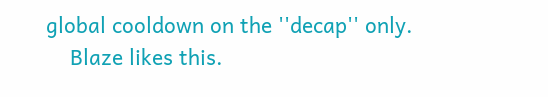global cooldown on the ''decap'' only.
    Blaze likes this.